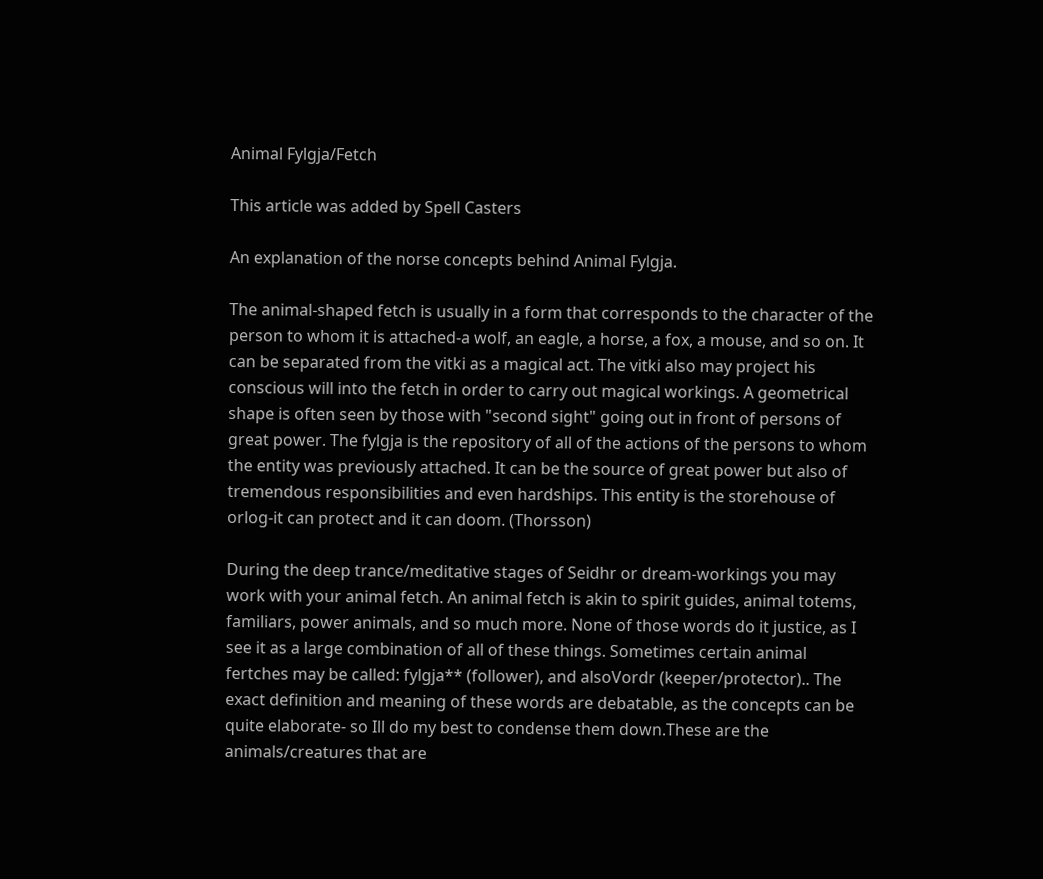Animal Fylgja/Fetch

This article was added by Spell Casters

An explanation of the norse concepts behind Animal Fylgja.

The animal-shaped fetch is usually in a form that corresponds to the character of the person to whom it is attached-a wolf, an eagle, a horse, a fox, a mouse, and so on. It can be separated from the vitki as a magical act. The vitki also may project his conscious will into the fetch in order to carry out magical workings. A geometrical shape is often seen by those with "second sight" going out in front of persons of great power. The fylgja is the repository of all of the actions of the persons to whom the entity was previously attached. It can be the source of great power but also of tremendous responsibilities and even hardships. This entity is the storehouse of orlog-it can protect and it can doom. (Thorsson)

During the deep trance/meditative stages of Seidhr or dream-workings you may work with your animal fetch. An animal fetch is akin to spirit guides, animal totems, familiars, power animals, and so much more. None of those words do it justice, as I see it as a large combination of all of these things. Sometimes certain animal fertches may be called: fylgja** (follower), and alsoVordr (keeper/protector).. The exact definition and meaning of these words are debatable, as the concepts can be quite elaborate- so Ill do my best to condense them down.These are the animals/creatures that are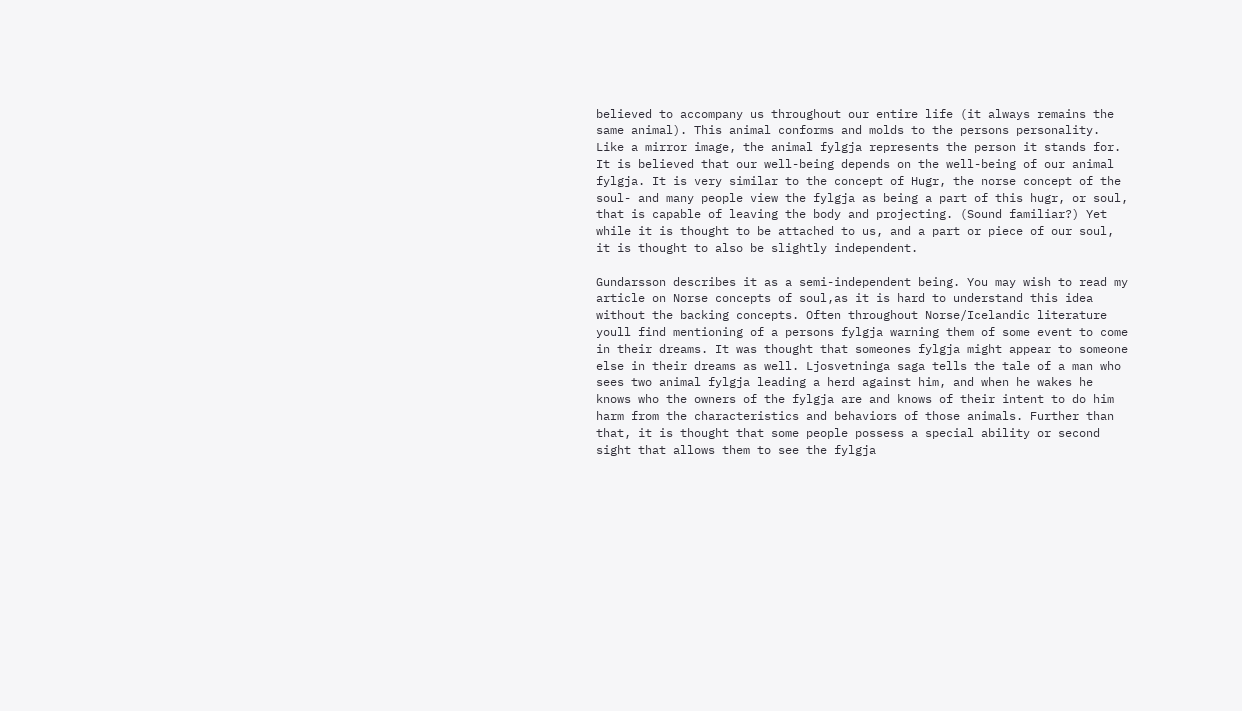believed to accompany us throughout our entire life (it always remains the same animal). This animal conforms and molds to the persons personality. Like a mirror image, the animal fylgja represents the person it stands for. It is believed that our well-being depends on the well-being of our animal fylgja. It is very similar to the concept of Hugr, the norse concept of the soul- and many people view the fylgja as being a part of this hugr, or soul, that is capable of leaving the body and projecting. (Sound familiar?) Yet while it is thought to be attached to us, and a part or piece of our soul, it is thought to also be slightly independent.

Gundarsson describes it as a semi-independent being. You may wish to read my article on Norse concepts of soul,as it is hard to understand this idea without the backing concepts. Often throughout Norse/Icelandic literature youll find mentioning of a persons fylgja warning them of some event to come in their dreams. It was thought that someones fylgja might appear to someone else in their dreams as well. Ljosvetninga saga tells the tale of a man who sees two animal fylgja leading a herd against him, and when he wakes he knows who the owners of the fylgja are and knows of their intent to do him harm from the characteristics and behaviors of those animals. Further than that, it is thought that some people possess a special ability or second sight that allows them to see the fylgja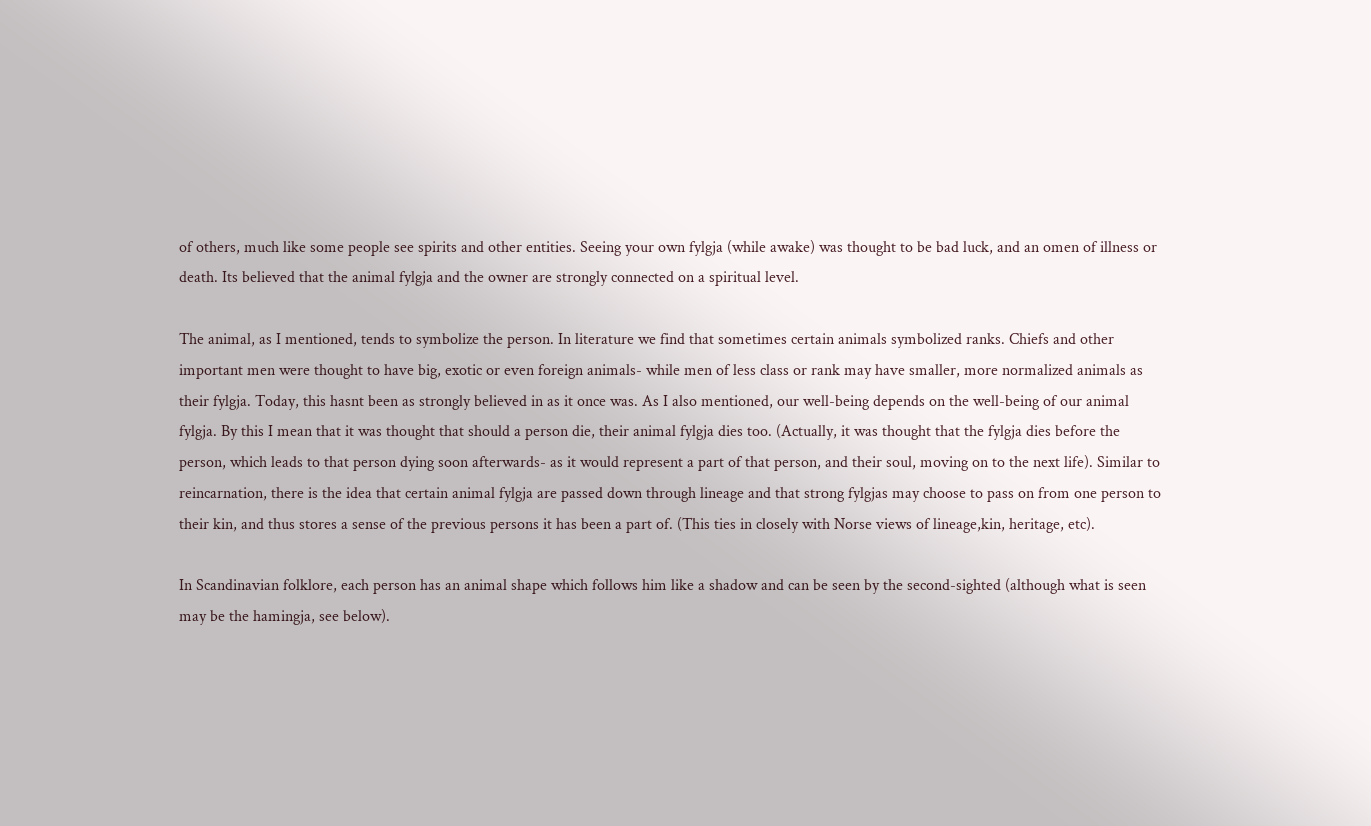of others, much like some people see spirits and other entities. Seeing your own fylgja (while awake) was thought to be bad luck, and an omen of illness or death. Its believed that the animal fylgja and the owner are strongly connected on a spiritual level.

The animal, as I mentioned, tends to symbolize the person. In literature we find that sometimes certain animals symbolized ranks. Chiefs and other important men were thought to have big, exotic or even foreign animals- while men of less class or rank may have smaller, more normalized animals as their fylgja. Today, this hasnt been as strongly believed in as it once was. As I also mentioned, our well-being depends on the well-being of our animal fylgja. By this I mean that it was thought that should a person die, their animal fylgja dies too. (Actually, it was thought that the fylgja dies before the person, which leads to that person dying soon afterwards- as it would represent a part of that person, and their soul, moving on to the next life). Similar to reincarnation, there is the idea that certain animal fylgja are passed down through lineage and that strong fylgjas may choose to pass on from one person to their kin, and thus stores a sense of the previous persons it has been a part of. (This ties in closely with Norse views of lineage,kin, heritage, etc).

In Scandinavian folklore, each person has an animal shape which follows him like a shadow and can be seen by the second-sighted (although what is seen may be the hamingja, see below).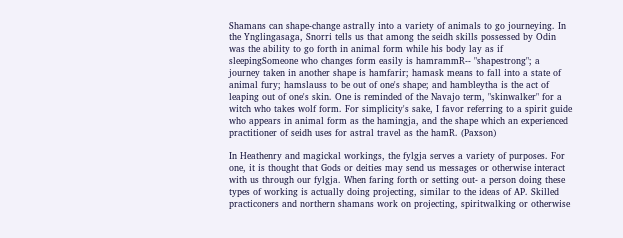Shamans can shape-change astrally into a variety of animals to go journeying. In the Ynglingasaga, Snorri tells us that among the seidh skills possessed by Odin was the ability to go forth in animal form while his body lay as if sleepingSomeone who changes form easily is hamrammR-- "shapestrong"; a journey taken in another shape is hamfarir; hamask means to fall into a state of animal fury; hamslauss to be out of one's shape; and hambleytha is the act of leaping out of one's skin. One is reminded of the Navajo term, "skinwalker" for a witch who takes wolf form. For simplicity's sake, I favor referring to a spirit guide who appears in animal form as the hamingja, and the shape which an experienced practitioner of seidh uses for astral travel as the hamR. (Paxson)

In Heathenry and magickal workings, the fylgja serves a variety of purposes. For one, it is thought that Gods or deities may send us messages or otherwise interact with us through our fylgja. When faring forth or setting out- a person doing these types of working is actually doing projecting, similar to the ideas of AP. Skilled practiconers and northern shamans work on projecting, spiritwalking or otherwise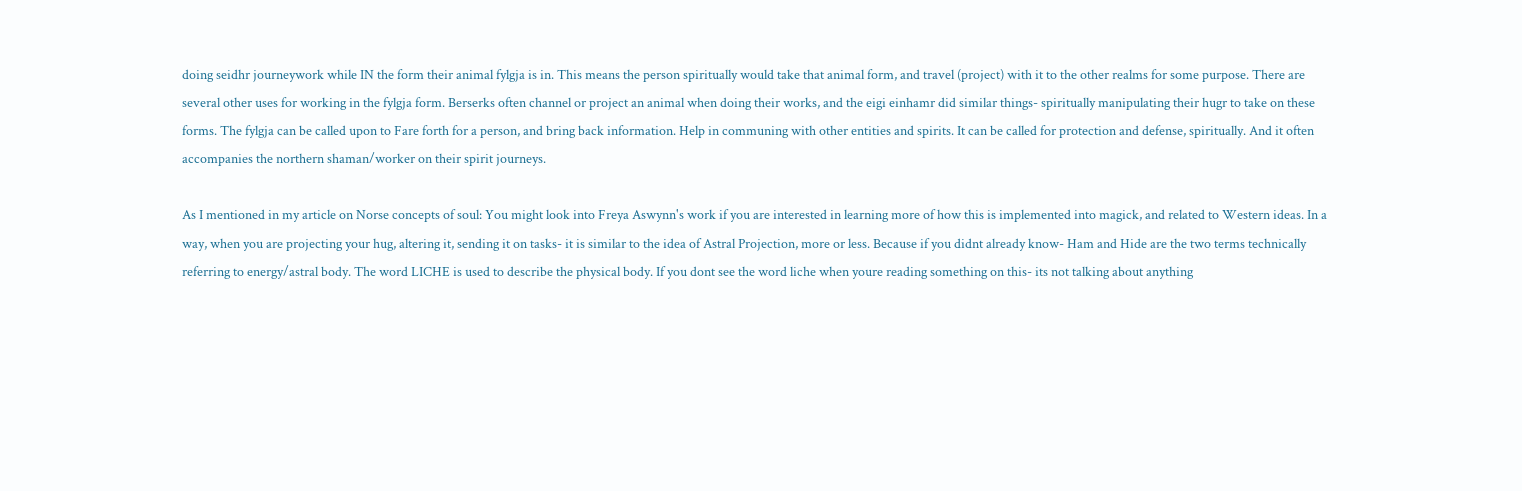doing seidhr journeywork while IN the form their animal fylgja is in. This means the person spiritually would take that animal form, and travel (project) with it to the other realms for some purpose. There are several other uses for working in the fylgja form. Berserks often channel or project an animal when doing their works, and the eigi einhamr did similar things- spiritually manipulating their hugr to take on these forms. The fylgja can be called upon to Fare forth for a person, and bring back information. Help in communing with other entities and spirits. It can be called for protection and defense, spiritually. And it often accompanies the northern shaman/worker on their spirit journeys.

As I mentioned in my article on Norse concepts of soul: You might look into Freya Aswynn's work if you are interested in learning more of how this is implemented into magick, and related to Western ideas. In a way, when you are projecting your hug, altering it, sending it on tasks- it is similar to the idea of Astral Projection, more or less. Because if you didnt already know- Ham and Hide are the two terms technically referring to energy/astral body. The word LICHE is used to describe the physical body. If you dont see the word liche when youre reading something on this- its not talking about anything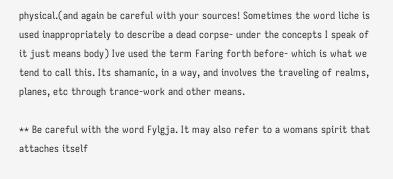physical.(and again be careful with your sources! Sometimes the word liche is used inappropriately to describe a dead corpse- under the concepts I speak of it just means body) Ive used the term Faring forth before- which is what we tend to call this. Its shamanic, in a way, and involves the traveling of realms, planes, etc through trance-work and other means.

** Be careful with the word Fylgja. It may also refer to a womans spirit that attaches itself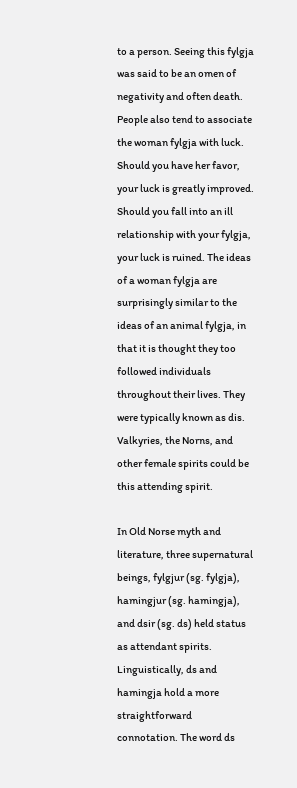to a person. Seeing this fylgja was said to be an omen of negativity and often death. People also tend to associate the woman fylgja with luck. Should you have her favor, your luck is greatly improved. Should you fall into an ill relationship with your fylgja, your luck is ruined. The ideas of a woman fylgja are surprisingly similar to the ideas of an animal fylgja, in that it is thought they too followed individuals throughout their lives. They were typically known as dis. Valkyries, the Norns, and other female spirits could be this attending spirit.

In Old Norse myth and literature, three supernatural beings, fylgjur (sg. fylgja), hamingjur (sg. hamingja), and dsir (sg. ds) held status as attendant spirits. Linguistically, ds and hamingja hold a more straightforward connotation. The word ds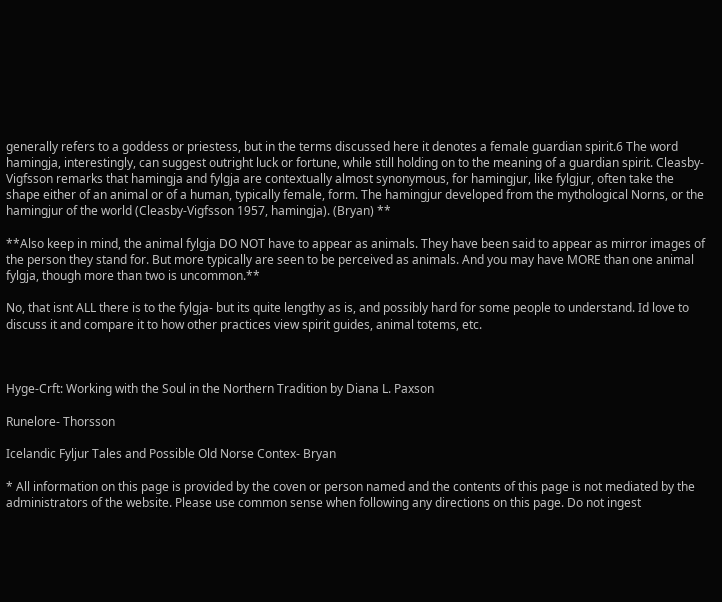generally refers to a goddess or priestess, but in the terms discussed here it denotes a female guardian spirit.6 The word hamingja, interestingly, can suggest outright luck or fortune, while still holding on to the meaning of a guardian spirit. Cleasby-Vigfsson remarks that hamingja and fylgja are contextually almost synonymous, for hamingjur, like fylgjur, often take the shape either of an animal or of a human, typically female, form. The hamingjur developed from the mythological Norns, or the hamingjur of the world (Cleasby-Vigfsson 1957, hamingja). (Bryan) **

**Also keep in mind, the animal fylgja DO NOT have to appear as animals. They have been said to appear as mirror images of the person they stand for. But more typically are seen to be perceived as animals. And you may have MORE than one animal fylgja, though more than two is uncommon.**

No, that isnt ALL there is to the fylgja- but its quite lengthy as is, and possibly hard for some people to understand. Id love to discuss it and compare it to how other practices view spirit guides, animal totems, etc.



Hyge-Crft: Working with the Soul in the Northern Tradition by Diana L. Paxson

Runelore- Thorsson

Icelandic Fyljur Tales and Possible Old Norse Contex- Bryan

* All information on this page is provided by the coven or person named and the contents of this page is not mediated by the administrators of the website. Please use common sense when following any directions on this page. Do not ingest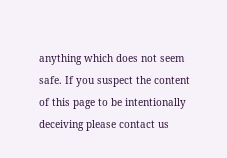anything which does not seem safe. If you suspect the content of this page to be intentionally deceiving please contact us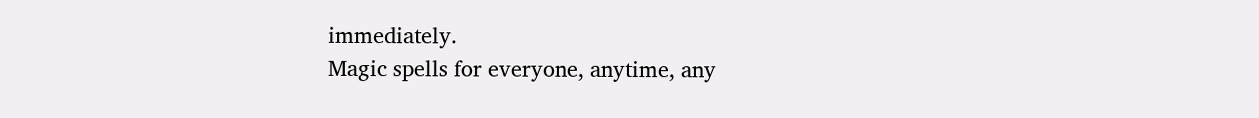immediately.
Magic spells for everyone, anytime, any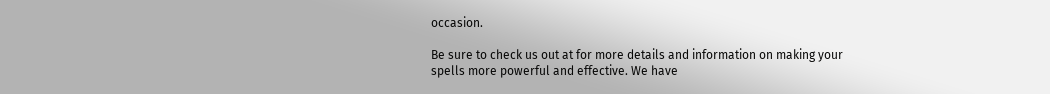occasion.

Be sure to check us out at for more details and information on making your spells more powerful and effective. We have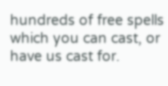hundreds of free spells which you can cast, or have us cast for.